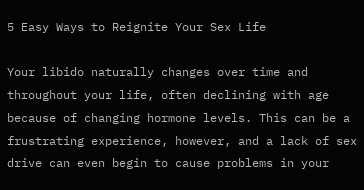5 Easy Ways to Reignite Your Sex Life

Your libido naturally changes over time and throughout your life, often declining with age because of changing hormone levels. This can be a frustrating experience, however, and a lack of sex drive can even begin to cause problems in your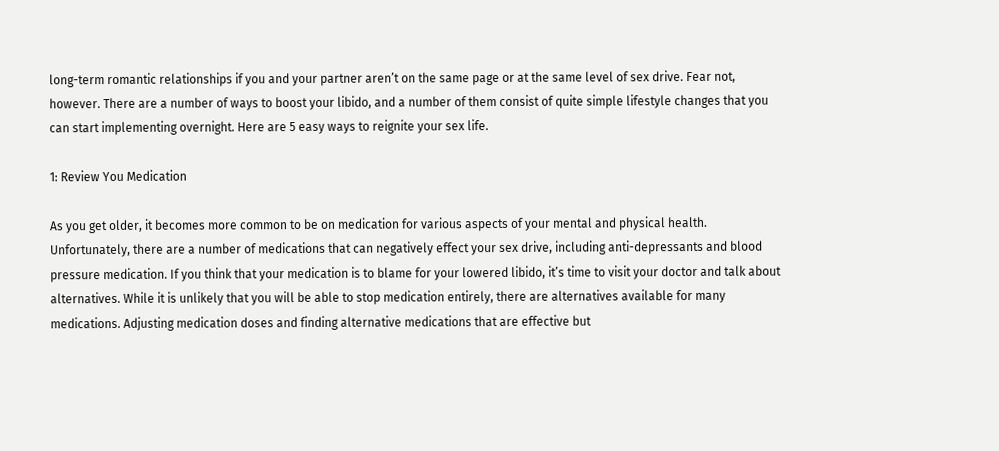long-term romantic relationships if you and your partner aren’t on the same page or at the same level of sex drive. Fear not, however. There are a number of ways to boost your libido, and a number of them consist of quite simple lifestyle changes that you can start implementing overnight. Here are 5 easy ways to reignite your sex life.

1: Review You Medication

As you get older, it becomes more common to be on medication for various aspects of your mental and physical health. Unfortunately, there are a number of medications that can negatively effect your sex drive, including anti-depressants and blood pressure medication. If you think that your medication is to blame for your lowered libido, it’s time to visit your doctor and talk about alternatives. While it is unlikely that you will be able to stop medication entirely, there are alternatives available for many medications. Adjusting medication doses and finding alternative medications that are effective but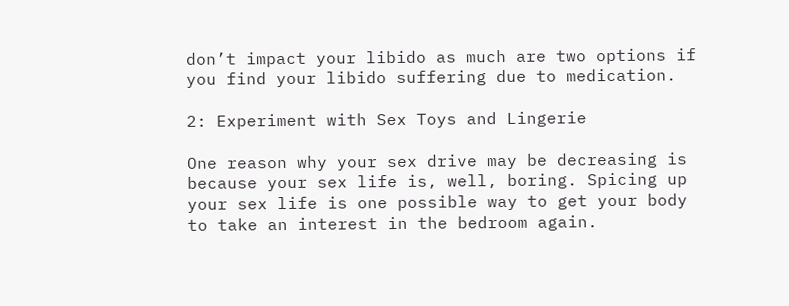don’t impact your libido as much are two options if you find your libido suffering due to medication.

2: Experiment with Sex Toys and Lingerie

One reason why your sex drive may be decreasing is because your sex life is, well, boring. Spicing up your sex life is one possible way to get your body to take an interest in the bedroom again.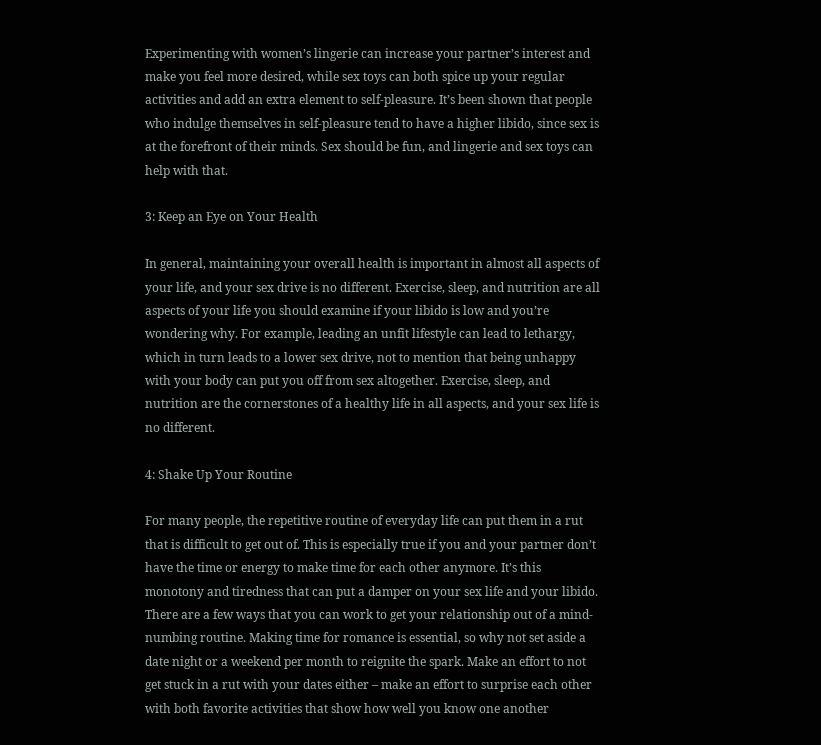Experimenting with women’s lingerie can increase your partner’s interest and make you feel more desired, while sex toys can both spice up your regular activities and add an extra element to self-pleasure. It’s been shown that people who indulge themselves in self-pleasure tend to have a higher libido, since sex is at the forefront of their minds. Sex should be fun, and lingerie and sex toys can help with that.

3: Keep an Eye on Your Health

In general, maintaining your overall health is important in almost all aspects of your life, and your sex drive is no different. Exercise, sleep, and nutrition are all aspects of your life you should examine if your libido is low and you’re wondering why. For example, leading an unfit lifestyle can lead to lethargy, which in turn leads to a lower sex drive, not to mention that being unhappy with your body can put you off from sex altogether. Exercise, sleep, and nutrition are the cornerstones of a healthy life in all aspects, and your sex life is no different.

4: Shake Up Your Routine

For many people, the repetitive routine of everyday life can put them in a rut that is difficult to get out of. This is especially true if you and your partner don’t have the time or energy to make time for each other anymore. It’s this monotony and tiredness that can put a damper on your sex life and your libido. There are a few ways that you can work to get your relationship out of a mind-numbing routine. Making time for romance is essential, so why not set aside a date night or a weekend per month to reignite the spark. Make an effort to not get stuck in a rut with your dates either – make an effort to surprise each other with both favorite activities that show how well you know one another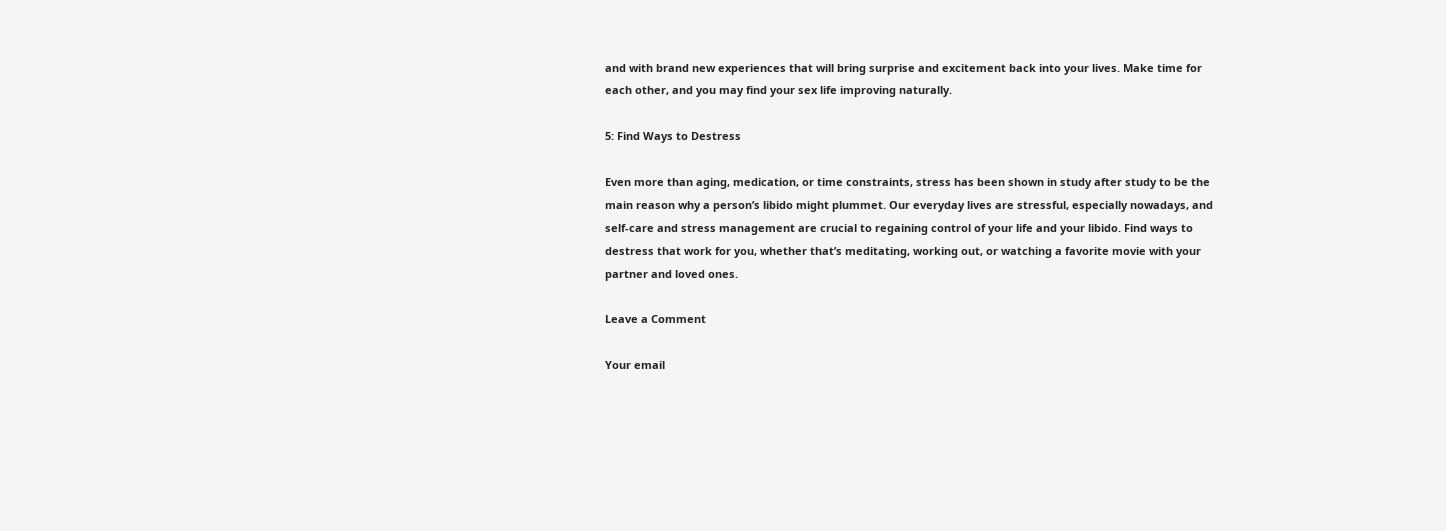and with brand new experiences that will bring surprise and excitement back into your lives. Make time for each other, and you may find your sex life improving naturally.

5: Find Ways to Destress

Even more than aging, medication, or time constraints, stress has been shown in study after study to be the main reason why a person’s libido might plummet. Our everyday lives are stressful, especially nowadays, and self-care and stress management are crucial to regaining control of your life and your libido. Find ways to destress that work for you, whether that’s meditating, working out, or watching a favorite movie with your partner and loved ones.

Leave a Comment

Your email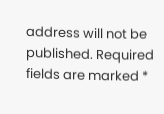address will not be published. Required fields are marked *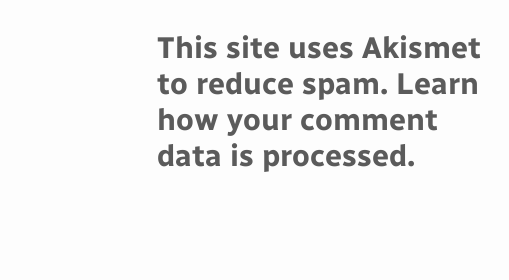This site uses Akismet to reduce spam. Learn how your comment data is processed.